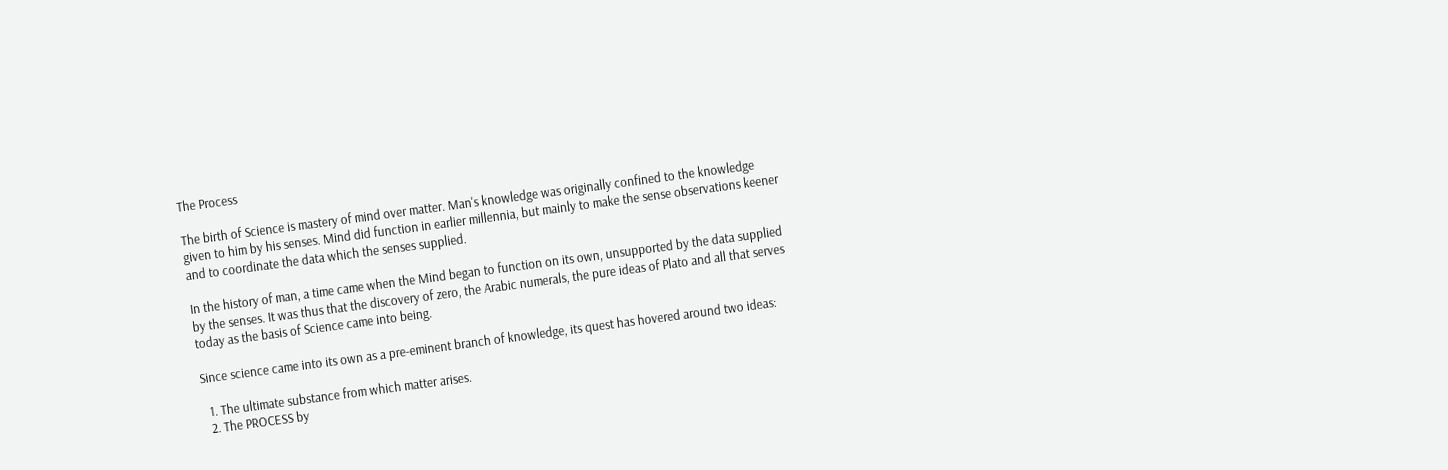The Process

The birth of Science is mastery of mind over matter. Man's knowledge was originally confined to the knowledge given to him by his senses. Mind did function in earlier millennia, but mainly to make the sense observations keener and to coordinate the data which the senses supplied.

In the history of man, a time came when the Mind began to function on its own, unsupported by the data supplied by the senses. It was thus that the discovery of zero, the Arabic numerals, the pure ideas of Plato and all that serves today as the basis of Science came into being.

Since science came into its own as a pre-eminent branch of knowledge, its quest has hovered around two ideas:

  1. The ultimate substance from which matter arises.
  2. The PROCESS by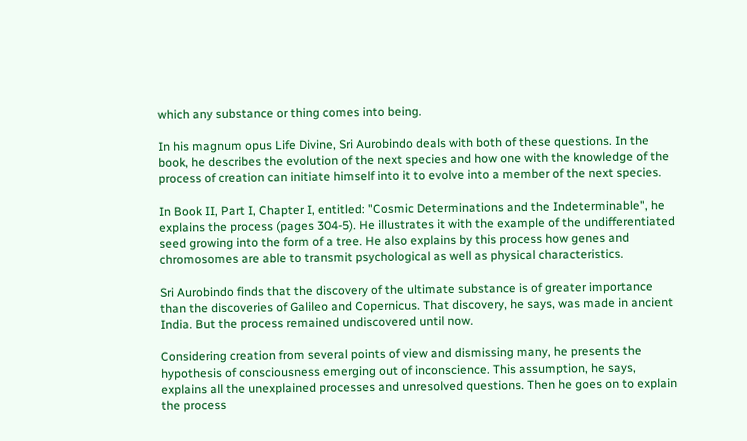which any substance or thing comes into being.

In his magnum opus Life Divine, Sri Aurobindo deals with both of these questions. In the book, he describes the evolution of the next species and how one with the knowledge of the process of creation can initiate himself into it to evolve into a member of the next species.

In Book II, Part I, Chapter I, entitled: "Cosmic Determinations and the Indeterminable", he explains the process (pages 304-5). He illustrates it with the example of the undifferentiated seed growing into the form of a tree. He also explains by this process how genes and chromosomes are able to transmit psychological as well as physical characteristics.

Sri Aurobindo finds that the discovery of the ultimate substance is of greater importance than the discoveries of Galileo and Copernicus. That discovery, he says, was made in ancient India. But the process remained undiscovered until now.

Considering creation from several points of view and dismissing many, he presents the hypothesis of consciousness emerging out of inconscience. This assumption, he says, explains all the unexplained processes and unresolved questions. Then he goes on to explain the process